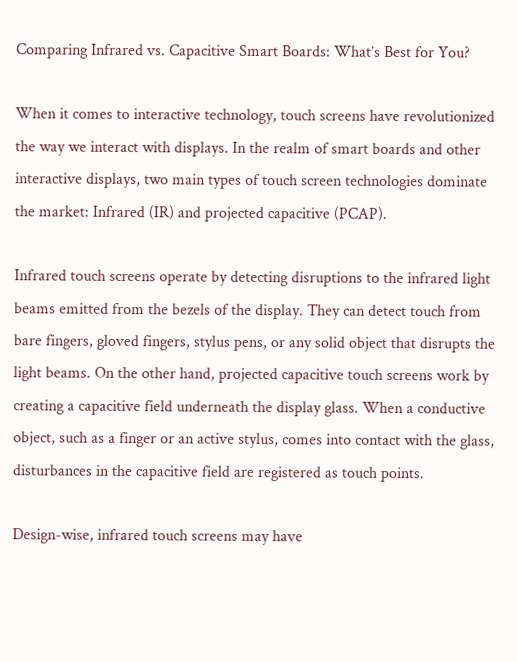Comparing Infrared vs. Capacitive Smart Boards: What’s Best for You?

When it comes to interactive technology, touch screens have revolutionized the way we interact with displays. In the realm of smart boards and other interactive displays, two main types of touch screen technologies dominate the market: Infrared (IR) and projected capacitive (PCAP).

Infrared touch screens operate by detecting disruptions to the infrared light beams emitted from the bezels of the display. They can detect touch from bare fingers, gloved fingers, stylus pens, or any solid object that disrupts the light beams. On the other hand, projected capacitive touch screens work by creating a capacitive field underneath the display glass. When a conductive object, such as a finger or an active stylus, comes into contact with the glass, disturbances in the capacitive field are registered as touch points.

Design-wise, infrared touch screens may have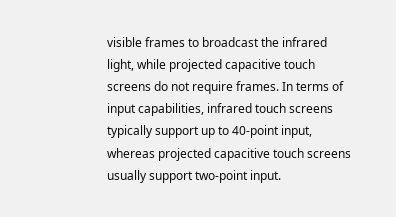visible frames to broadcast the infrared light, while projected capacitive touch screens do not require frames. In terms of input capabilities, infrared touch screens typically support up to 40-point input, whereas projected capacitive touch screens usually support two-point input.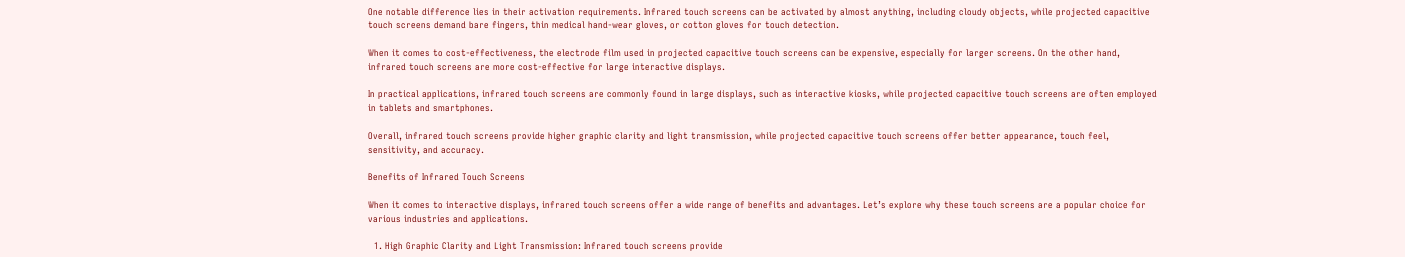One notable difference lies in their activation requirements. Infrared touch screens can be activated by almost anything, including cloudy objects, while projected capacitive touch screens demand bare fingers, thin medical hand-wear gloves, or cotton gloves for touch detection.

When it comes to cost-effectiveness, the electrode film used in projected capacitive touch screens can be expensive, especially for larger screens. On the other hand, infrared touch screens are more cost-effective for large interactive displays.

In practical applications, infrared touch screens are commonly found in large displays, such as interactive kiosks, while projected capacitive touch screens are often employed in tablets and smartphones.

Overall, infrared touch screens provide higher graphic clarity and light transmission, while projected capacitive touch screens offer better appearance, touch feel, sensitivity, and accuracy.

Benefits of Infrared Touch Screens

When it comes to interactive displays, infrared touch screens offer a wide range of benefits and advantages. Let’s explore why these touch screens are a popular choice for various industries and applications.

  1. High Graphic Clarity and Light Transmission: Infrared touch screens provide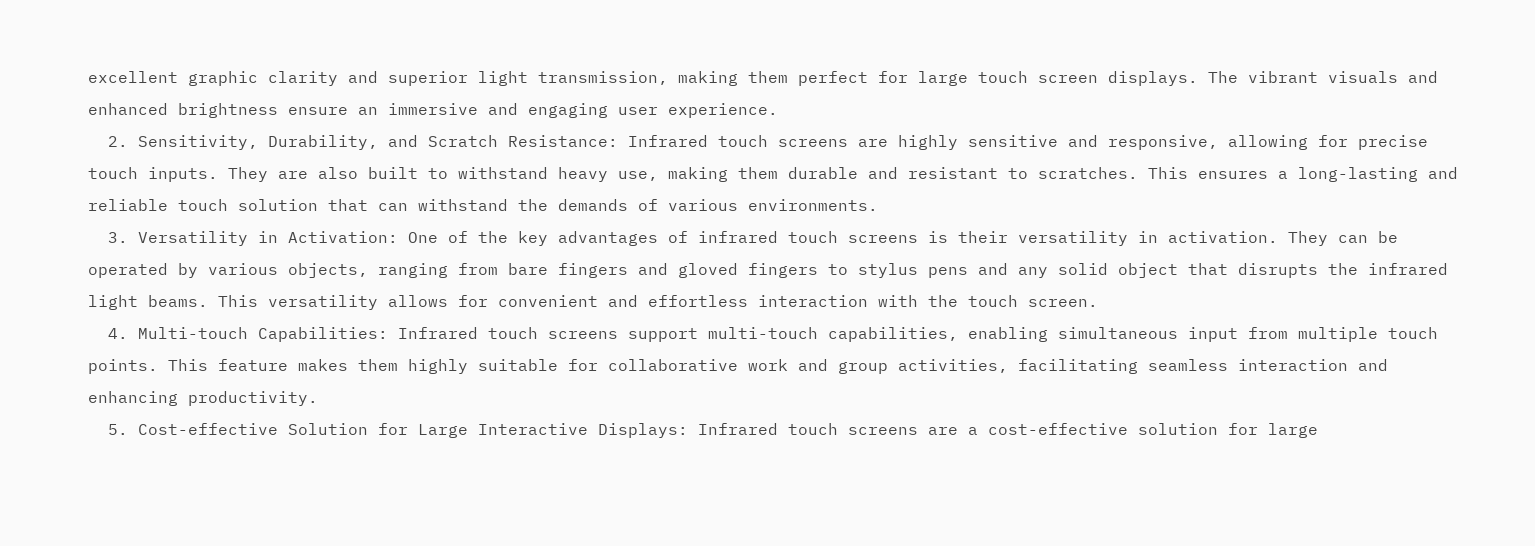excellent graphic clarity and superior light transmission, making them perfect for large touch screen displays. The vibrant visuals and enhanced brightness ensure an immersive and engaging user experience.
  2. Sensitivity, Durability, and Scratch Resistance: Infrared touch screens are highly sensitive and responsive, allowing for precise touch inputs. They are also built to withstand heavy use, making them durable and resistant to scratches. This ensures a long-lasting and reliable touch solution that can withstand the demands of various environments.
  3. Versatility in Activation: One of the key advantages of infrared touch screens is their versatility in activation. They can be operated by various objects, ranging from bare fingers and gloved fingers to stylus pens and any solid object that disrupts the infrared light beams. This versatility allows for convenient and effortless interaction with the touch screen.
  4. Multi-touch Capabilities: Infrared touch screens support multi-touch capabilities, enabling simultaneous input from multiple touch points. This feature makes them highly suitable for collaborative work and group activities, facilitating seamless interaction and enhancing productivity.
  5. Cost-effective Solution for Large Interactive Displays: Infrared touch screens are a cost-effective solution for large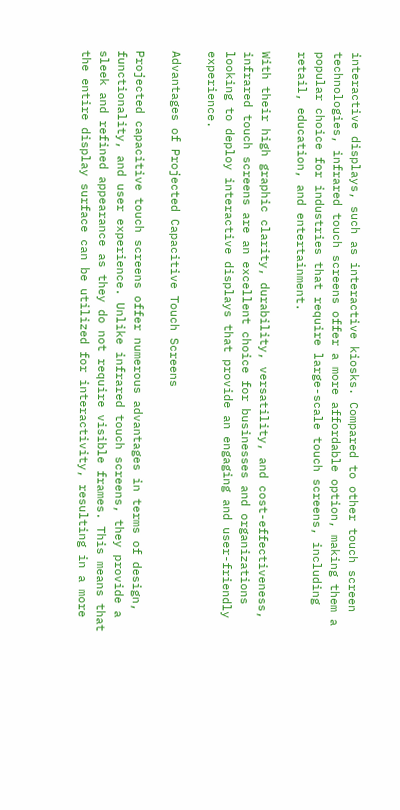interactive displays, such as interactive kiosks. Compared to other touch screen technologies, infrared touch screens offer a more affordable option, making them a popular choice for industries that require large-scale touch screens, including retail, education, and entertainment.

With their high graphic clarity, durability, versatility, and cost-effectiveness, infrared touch screens are an excellent choice for businesses and organizations looking to deploy interactive displays that provide an engaging and user-friendly experience.

Advantages of Projected Capacitive Touch Screens

Projected capacitive touch screens offer numerous advantages in terms of design, functionality, and user experience. Unlike infrared touch screens, they provide a sleek and refined appearance as they do not require visible frames. This means that the entire display surface can be utilized for interactivity, resulting in a more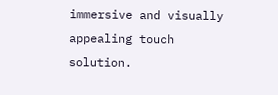immersive and visually appealing touch solution.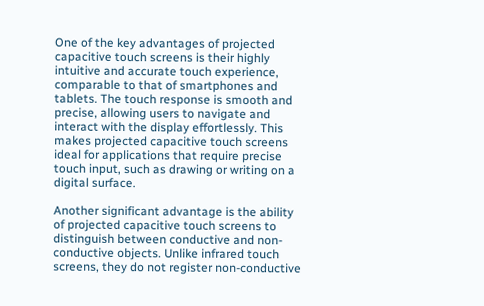One of the key advantages of projected capacitive touch screens is their highly intuitive and accurate touch experience, comparable to that of smartphones and tablets. The touch response is smooth and precise, allowing users to navigate and interact with the display effortlessly. This makes projected capacitive touch screens ideal for applications that require precise touch input, such as drawing or writing on a digital surface.

Another significant advantage is the ability of projected capacitive touch screens to distinguish between conductive and non-conductive objects. Unlike infrared touch screens, they do not register non-conductive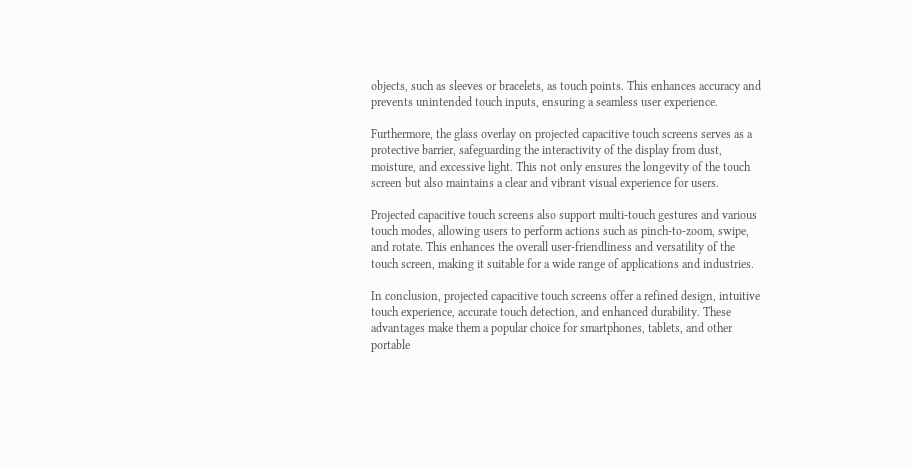objects, such as sleeves or bracelets, as touch points. This enhances accuracy and prevents unintended touch inputs, ensuring a seamless user experience.

Furthermore, the glass overlay on projected capacitive touch screens serves as a protective barrier, safeguarding the interactivity of the display from dust, moisture, and excessive light. This not only ensures the longevity of the touch screen but also maintains a clear and vibrant visual experience for users.

Projected capacitive touch screens also support multi-touch gestures and various touch modes, allowing users to perform actions such as pinch-to-zoom, swipe, and rotate. This enhances the overall user-friendliness and versatility of the touch screen, making it suitable for a wide range of applications and industries.

In conclusion, projected capacitive touch screens offer a refined design, intuitive touch experience, accurate touch detection, and enhanced durability. These advantages make them a popular choice for smartphones, tablets, and other portable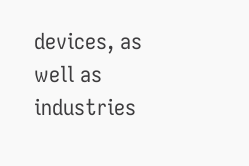devices, as well as industries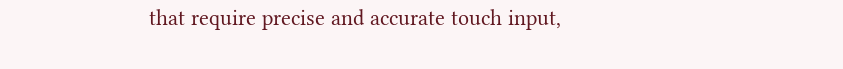that require precise and accurate touch input,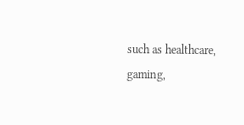such as healthcare, gaming,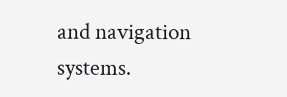and navigation systems.